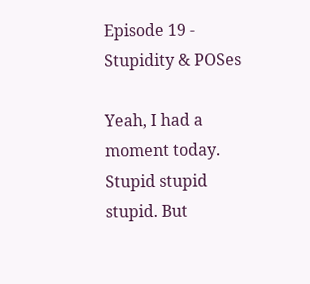Episode 19 - Stupidity & POSes

Yeah, I had a moment today. Stupid stupid stupid. But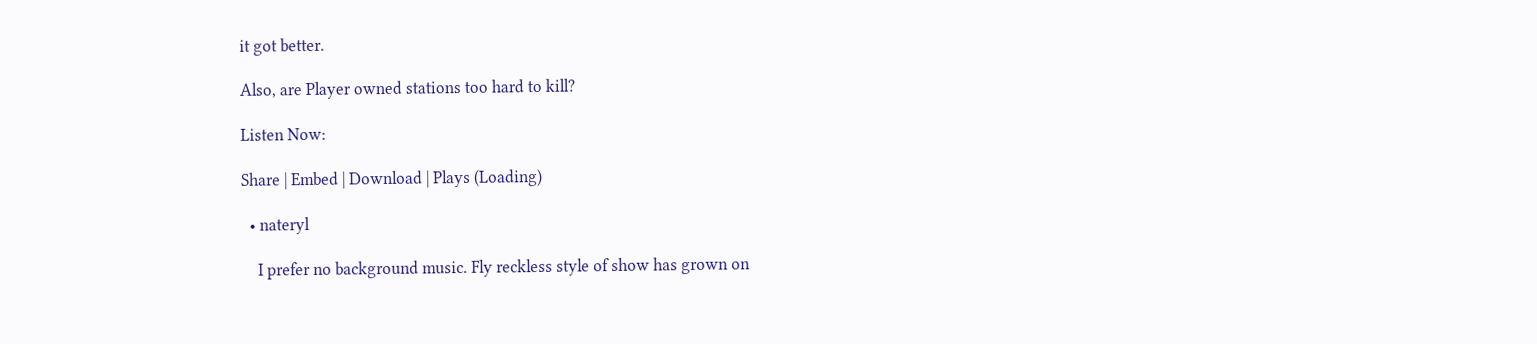it got better.

Also, are Player owned stations too hard to kill?

Listen Now:

Share | Embed | Download | Plays (Loading)

  • nateryl

    I prefer no background music. Fly reckless style of show has grown on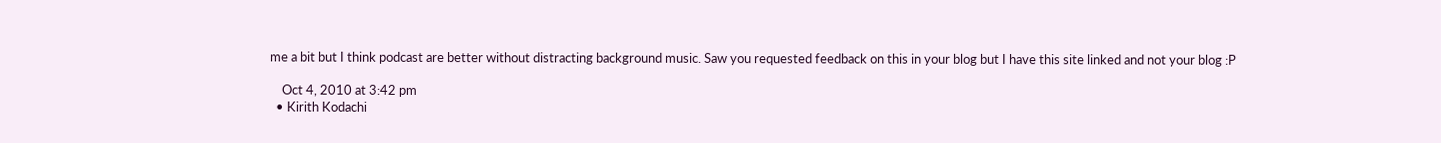me a bit but I think podcast are better without distracting background music. Saw you requested feedback on this in your blog but I have this site linked and not your blog :P

    Oct 4, 2010 at 3:42 pm
  • Kirith Kodachi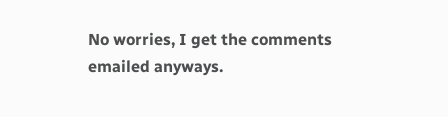No worries, I get the comments emailed anyways.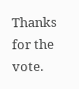Thanks for the vote.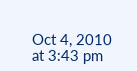Oct 4, 2010 at 3:43 pm